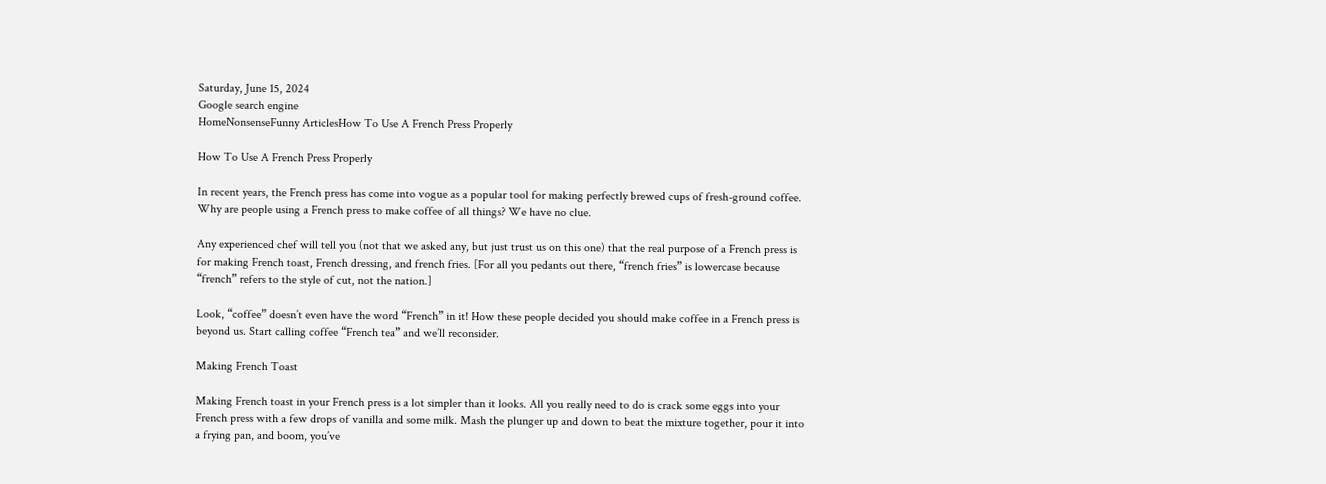Saturday, June 15, 2024
Google search engine
HomeNonsenseFunny ArticlesHow To Use A French Press Properly

How To Use A French Press Properly

In recent years, the French press has come into vogue as a popular tool for making perfectly brewed cups of fresh-ground coffee. Why are people using a French press to make coffee of all things? We have no clue.

Any experienced chef will tell you (not that we asked any, but just trust us on this one) that the real purpose of a French press is for making French toast, French dressing, and french fries. [For all you pedants out there, “french fries” is lowercase because “french” refers to the style of cut, not the nation.]

Look, “coffee” doesn’t even have the word “French” in it! How these people decided you should make coffee in a French press is beyond us. Start calling coffee “French tea” and we’ll reconsider.

Making French Toast

Making French toast in your French press is a lot simpler than it looks. All you really need to do is crack some eggs into your French press with a few drops of vanilla and some milk. Mash the plunger up and down to beat the mixture together, pour it into a frying pan, and boom, you’ve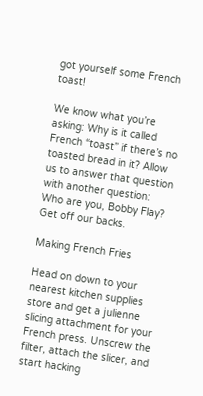got yourself some French toast!

We know what you’re asking: Why is it called French “toast” if there’s no toasted bread in it? Allow us to answer that question with another question: Who are you, Bobby Flay? Get off our backs.

Making French Fries

Head on down to your nearest kitchen supplies store and get a julienne slicing attachment for your French press. Unscrew the filter, attach the slicer, and start hacking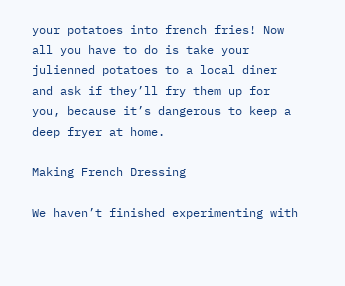your potatoes into french fries! Now all you have to do is take your julienned potatoes to a local diner and ask if they’ll fry them up for you, because it’s dangerous to keep a deep fryer at home.

Making French Dressing

We haven’t finished experimenting with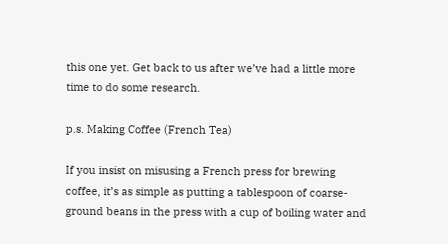this one yet. Get back to us after we’ve had a little more time to do some research.

p.s. Making Coffee (French Tea)

If you insist on misusing a French press for brewing coffee, it’s as simple as putting a tablespoon of coarse-ground beans in the press with a cup of boiling water and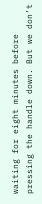waiting for eight minutes before pressing the handle down. But we don’t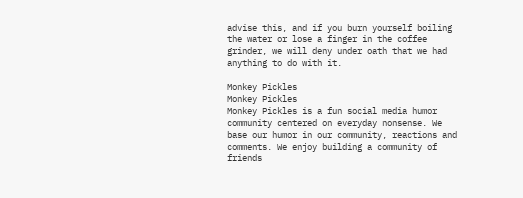advise this, and if you burn yourself boiling the water or lose a finger in the coffee grinder, we will deny under oath that we had anything to do with it.

Monkey Pickles
Monkey Pickles
Monkey Pickles is a fun social media humor community centered on everyday nonsense. We base our humor in our community, reactions and comments. We enjoy building a community of friends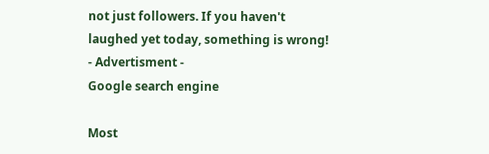not just followers. If you haven't laughed yet today, something is wrong!
- Advertisment -
Google search engine

Most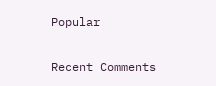Popular

Recent Comments